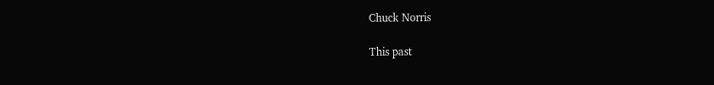Chuck Norris

This past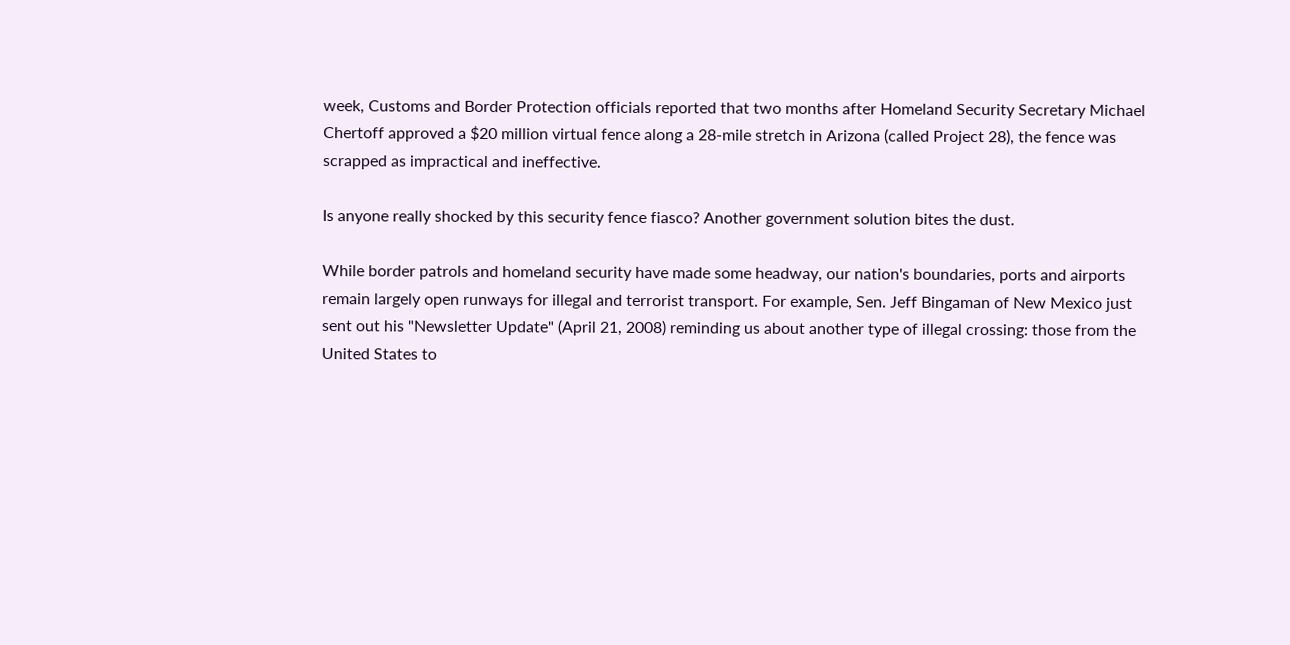week, Customs and Border Protection officials reported that two months after Homeland Security Secretary Michael Chertoff approved a $20 million virtual fence along a 28-mile stretch in Arizona (called Project 28), the fence was scrapped as impractical and ineffective.

Is anyone really shocked by this security fence fiasco? Another government solution bites the dust.

While border patrols and homeland security have made some headway, our nation's boundaries, ports and airports remain largely open runways for illegal and terrorist transport. For example, Sen. Jeff Bingaman of New Mexico just sent out his "Newsletter Update" (April 21, 2008) reminding us about another type of illegal crossing: those from the United States to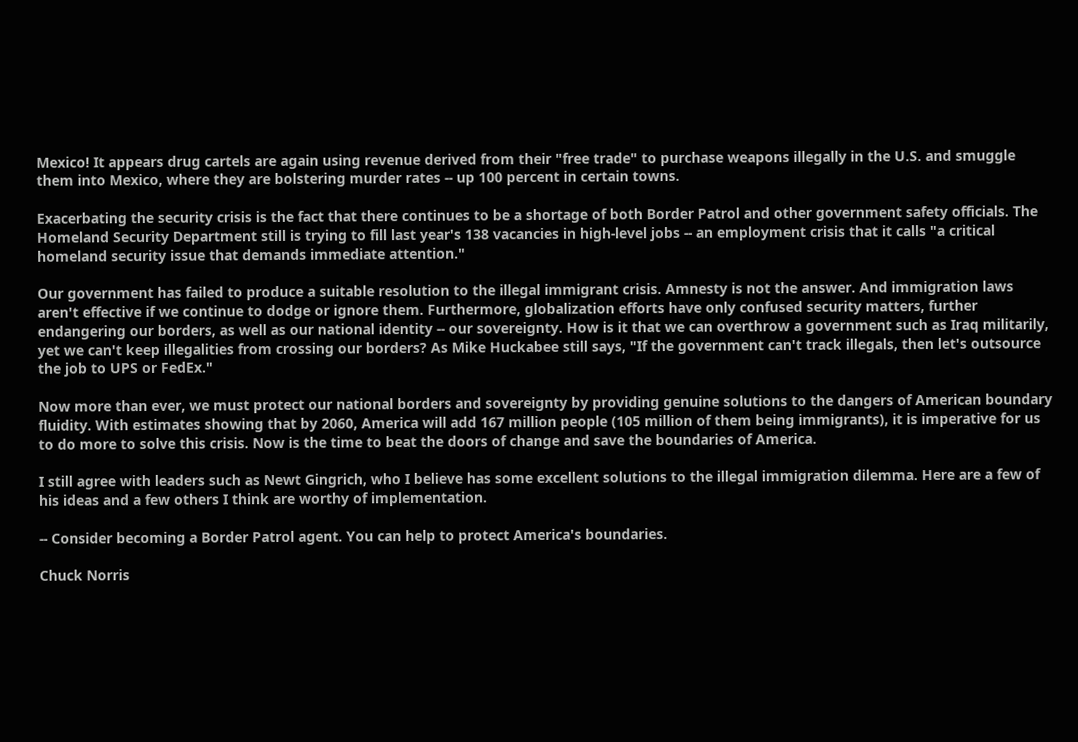Mexico! It appears drug cartels are again using revenue derived from their "free trade" to purchase weapons illegally in the U.S. and smuggle them into Mexico, where they are bolstering murder rates -- up 100 percent in certain towns.

Exacerbating the security crisis is the fact that there continues to be a shortage of both Border Patrol and other government safety officials. The Homeland Security Department still is trying to fill last year's 138 vacancies in high-level jobs -- an employment crisis that it calls "a critical homeland security issue that demands immediate attention."

Our government has failed to produce a suitable resolution to the illegal immigrant crisis. Amnesty is not the answer. And immigration laws aren't effective if we continue to dodge or ignore them. Furthermore, globalization efforts have only confused security matters, further endangering our borders, as well as our national identity -- our sovereignty. How is it that we can overthrow a government such as Iraq militarily, yet we can't keep illegalities from crossing our borders? As Mike Huckabee still says, "If the government can't track illegals, then let's outsource the job to UPS or FedEx."

Now more than ever, we must protect our national borders and sovereignty by providing genuine solutions to the dangers of American boundary fluidity. With estimates showing that by 2060, America will add 167 million people (105 million of them being immigrants), it is imperative for us to do more to solve this crisis. Now is the time to beat the doors of change and save the boundaries of America.

I still agree with leaders such as Newt Gingrich, who I believe has some excellent solutions to the illegal immigration dilemma. Here are a few of his ideas and a few others I think are worthy of implementation.

-- Consider becoming a Border Patrol agent. You can help to protect America's boundaries.

Chuck Norris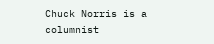Chuck Norris is a columnist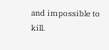and impossible to kill.